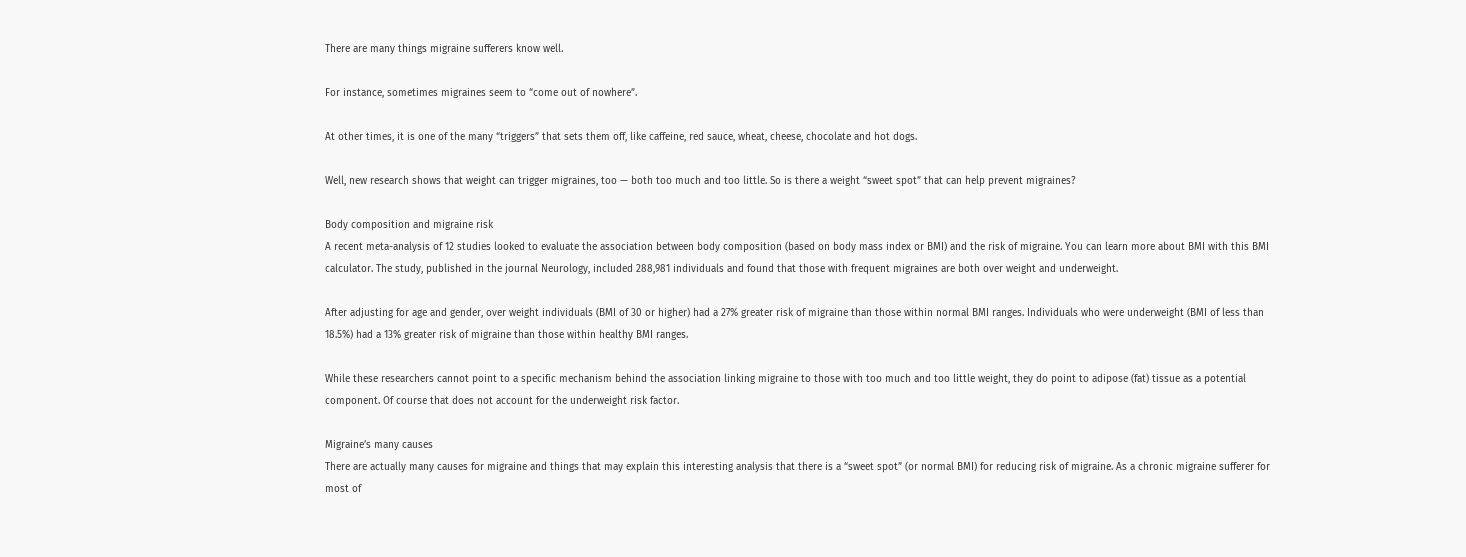There are many things migraine sufferers know well.

For instance, sometimes migraines seem to “come out of nowhere”.

At other times, it is one of the many “triggers” that sets them off, like caffeine, red sauce, wheat, cheese, chocolate and hot dogs.

Well, new research shows that weight can trigger migraines, too — both too much and too little. So is there a weight “sweet spot” that can help prevent migraines?

Body composition and migraine risk
A recent meta-analysis of 12 studies looked to evaluate the association between body composition (based on body mass index or BMI) and the risk of migraine. You can learn more about BMI with this BMI calculator. The study, published in the journal Neurology, included 288,981 individuals and found that those with frequent migraines are both over weight and underweight.

After adjusting for age and gender, over weight individuals (BMI of 30 or higher) had a 27% greater risk of migraine than those within normal BMI ranges. Individuals who were underweight (BMI of less than 18.5%) had a 13% greater risk of migraine than those within healthy BMI ranges.

While these researchers cannot point to a specific mechanism behind the association linking migraine to those with too much and too little weight, they do point to adipose (fat) tissue as a potential component. Of course that does not account for the underweight risk factor.

Migraine’s many causes
There are actually many causes for migraine and things that may explain this interesting analysis that there is a “sweet spot” (or normal BMI) for reducing risk of migraine. As a chronic migraine sufferer for most of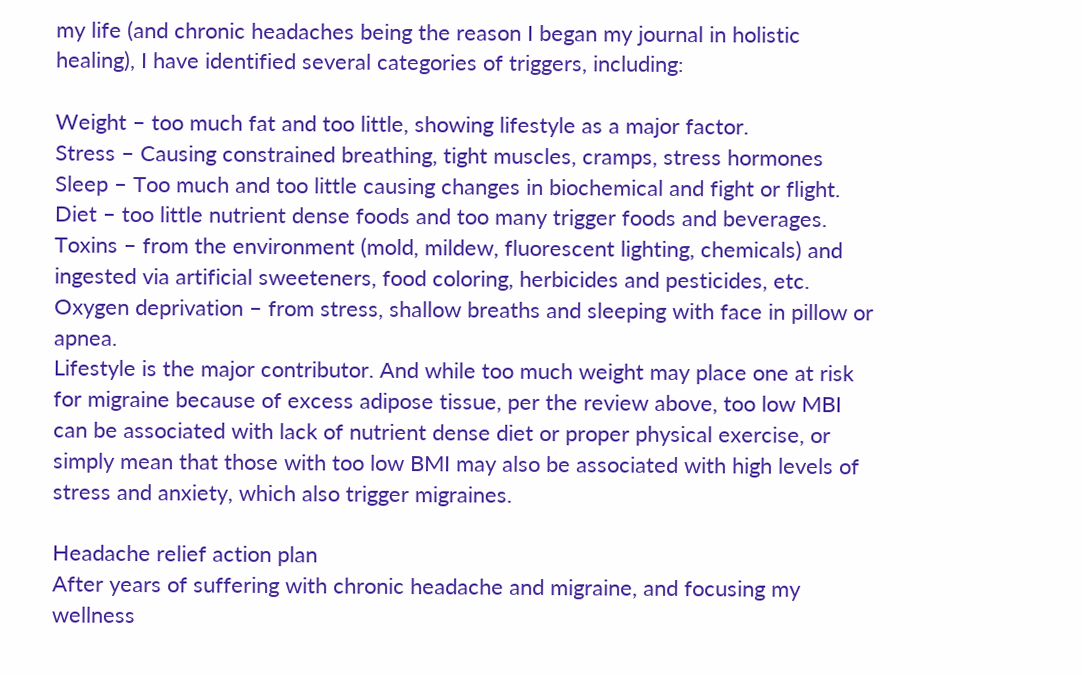my life (and chronic headaches being the reason I began my journal in holistic healing), I have identified several categories of triggers, including:

Weight – too much fat and too little, showing lifestyle as a major factor.
Stress – Causing constrained breathing, tight muscles, cramps, stress hormones
Sleep – Too much and too little causing changes in biochemical and fight or flight.
Diet – too little nutrient dense foods and too many trigger foods and beverages.
Toxins – from the environment (mold, mildew, fluorescent lighting, chemicals) and ingested via artificial sweeteners, food coloring, herbicides and pesticides, etc.
Oxygen deprivation – from stress, shallow breaths and sleeping with face in pillow or apnea.
Lifestyle is the major contributor. And while too much weight may place one at risk for migraine because of excess adipose tissue, per the review above, too low MBI can be associated with lack of nutrient dense diet or proper physical exercise, or simply mean that those with too low BMI may also be associated with high levels of stress and anxiety, which also trigger migraines.

Headache relief action plan
After years of suffering with chronic headache and migraine, and focusing my wellness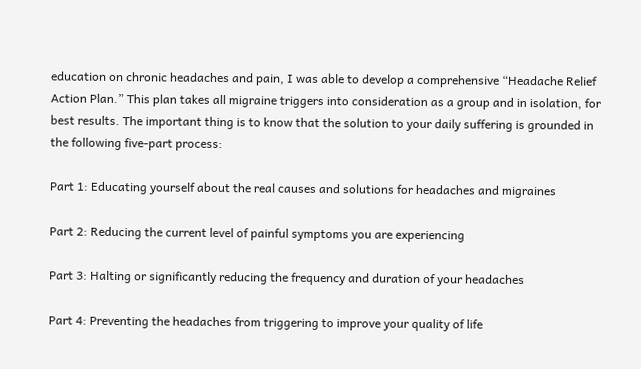education on chronic headaches and pain, I was able to develop a comprehensive “Headache Relief Action Plan.” This plan takes all migraine triggers into consideration as a group and in isolation, for best results. The important thing is to know that the solution to your daily suffering is grounded in the following five-part process:

Part 1: Educating yourself about the real causes and solutions for headaches and migraines

Part 2: Reducing the current level of painful symptoms you are experiencing

Part 3: Halting or significantly reducing the frequency and duration of your headaches

Part 4: Preventing the headaches from triggering to improve your quality of life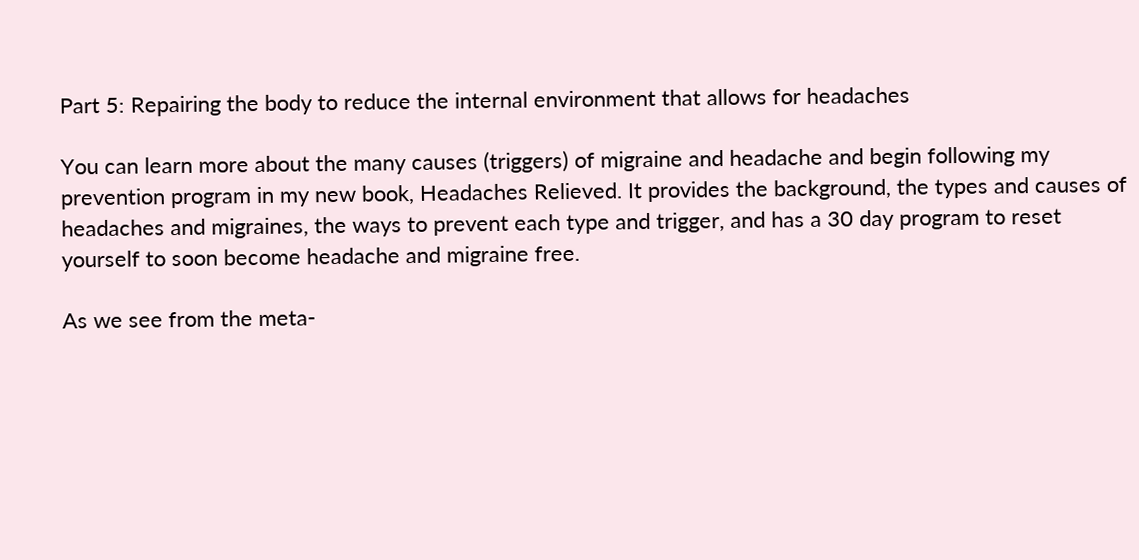Part 5: Repairing the body to reduce the internal environment that allows for headaches

You can learn more about the many causes (triggers) of migraine and headache and begin following my prevention program in my new book, Headaches Relieved. It provides the background, the types and causes of headaches and migraines, the ways to prevent each type and trigger, and has a 30 day program to reset yourself to soon become headache and migraine free.

As we see from the meta-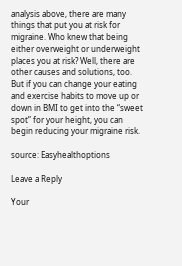analysis above, there are many things that put you at risk for migraine. Who knew that being either overweight or underweight places you at risk? Well, there are other causes and solutions, too. But if you can change your eating and exercise habits to move up or down in BMI to get into the “sweet spot” for your height, you can begin reducing your migraine risk.

source: Easyhealthoptions

Leave a Reply

Your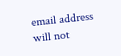email address will not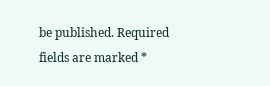be published. Required fields are marked *